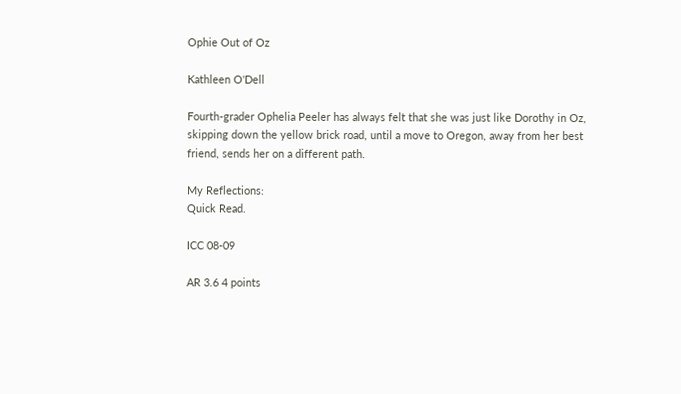Ophie Out of Oz

Kathleen O'Dell

Fourth-grader Ophelia Peeler has always felt that she was just like Dorothy in Oz, skipping down the yellow brick road, until a move to Oregon, away from her best friend, sends her on a different path.

My Reflections:
Quick Read.

ICC 08-09

AR 3.6 4 points